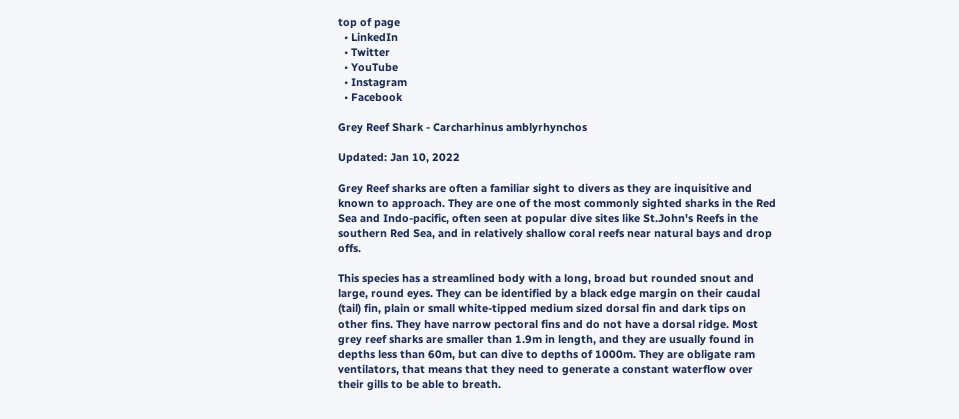top of page
  • LinkedIn
  • Twitter
  • YouTube
  • Instagram
  • Facebook

Grey Reef Shark - Carcharhinus amblyrhynchos

Updated: Jan 10, 2022

Grey Reef sharks are often a familiar sight to divers as they are inquisitive and known to approach. They are one of the most commonly sighted sharks in the Red Sea and Indo-pacific, often seen at popular dive sites like St.John's Reefs in the southern Red Sea, and in relatively shallow coral reefs near natural bays and drop offs.

This species has a streamlined body with a long, broad but rounded snout and large, round eyes. They can be identified by a black edge margin on their caudal (tail) fin, plain or small white-tipped medium sized dorsal fin and dark tips on other fins. They have narrow pectoral fins and do not have a dorsal ridge. Most grey reef sharks are smaller than 1.9m in length, and they are usually found in depths less than 60m, but can dive to depths of 1000m. They are obligate ram ventilators, that means that they need to generate a constant waterflow over their gills to be able to breath.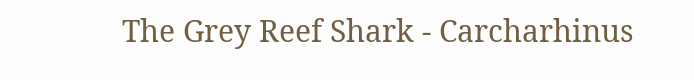The Grey Reef Shark - Carcharhinus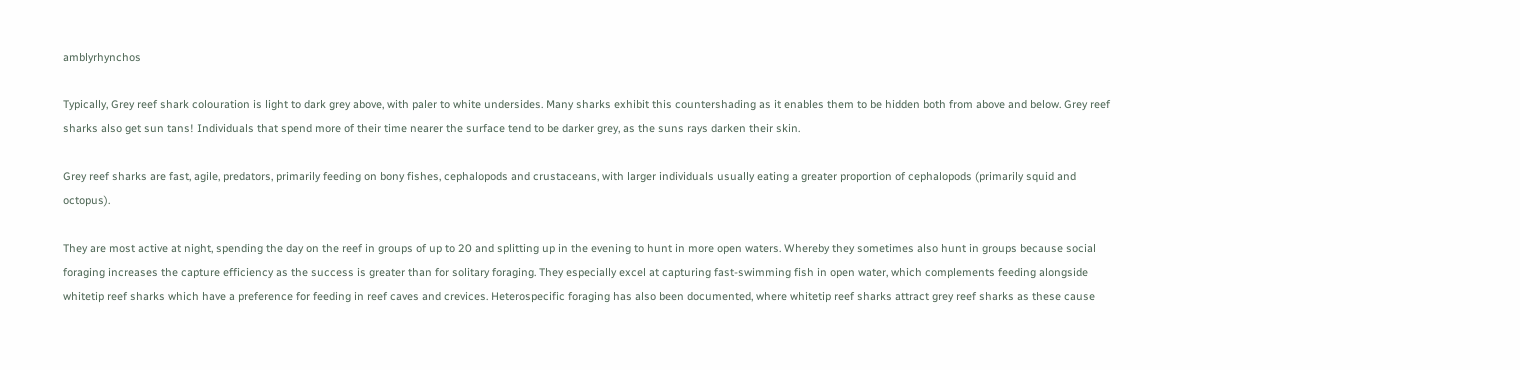amblyrhynchos

Typically, Grey reef shark colouration is light to dark grey above, with paler to white undersides. Many sharks exhibit this countershading as it enables them to be hidden both from above and below. Grey reef sharks also get sun tans! Individuals that spend more of their time nearer the surface tend to be darker grey, as the suns rays darken their skin.

Grey reef sharks are fast, agile, predators, primarily feeding on bony fishes, cephalopods and crustaceans, with larger individuals usually eating a greater proportion of cephalopods (primarily squid and octopus).

They are most active at night, spending the day on the reef in groups of up to 20 and splitting up in the evening to hunt in more open waters. Whereby they sometimes also hunt in groups because social foraging increases the capture efficiency as the success is greater than for solitary foraging. They especially excel at capturing fast-swimming fish in open water, which complements feeding alongside whitetip reef sharks which have a preference for feeding in reef caves and crevices. Heterospecific foraging has also been documented, where whitetip reef sharks attract grey reef sharks as these cause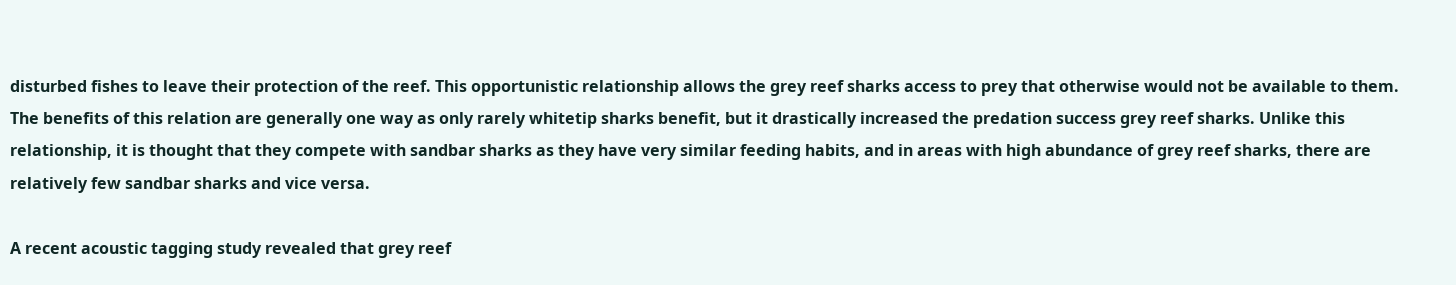disturbed fishes to leave their protection of the reef. This opportunistic relationship allows the grey reef sharks access to prey that otherwise would not be available to them. The benefits of this relation are generally one way as only rarely whitetip sharks benefit, but it drastically increased the predation success grey reef sharks. Unlike this relationship, it is thought that they compete with sandbar sharks as they have very similar feeding habits, and in areas with high abundance of grey reef sharks, there are relatively few sandbar sharks and vice versa.

A recent acoustic tagging study revealed that grey reef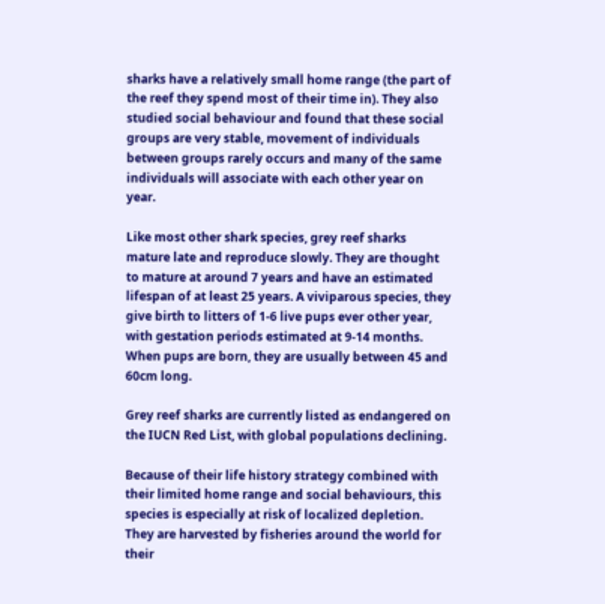sharks have a relatively small home range (the part of the reef they spend most of their time in). They also studied social behaviour and found that these social groups are very stable, movement of individuals between groups rarely occurs and many of the same individuals will associate with each other year on year.

Like most other shark species, grey reef sharks mature late and reproduce slowly. They are thought to mature at around 7 years and have an estimated lifespan of at least 25 years. A viviparous species, they give birth to litters of 1-6 live pups ever other year, with gestation periods estimated at 9-14 months. When pups are born, they are usually between 45 and 60cm long.

Grey reef sharks are currently listed as endangered on the IUCN Red List, with global populations declining.

Because of their life history strategy combined with their limited home range and social behaviours, this species is especially at risk of localized depletion. They are harvested by fisheries around the world for their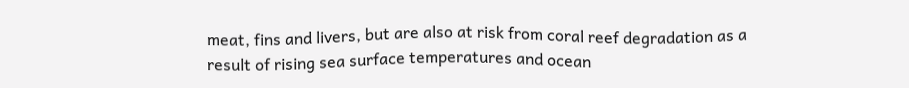meat, fins and livers, but are also at risk from coral reef degradation as a result of rising sea surface temperatures and ocean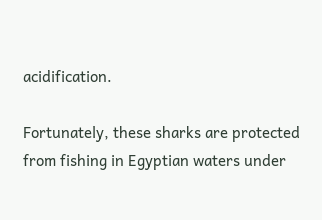acidification.

Fortunately, these sharks are protected from fishing in Egyptian waters under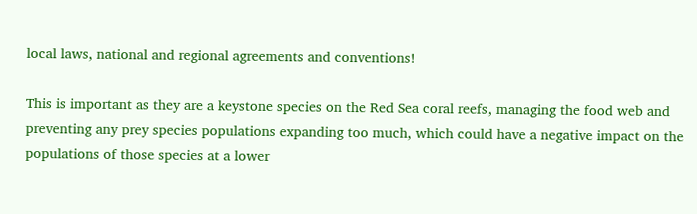local laws, national and regional agreements and conventions!

This is important as they are a keystone species on the Red Sea coral reefs, managing the food web and preventing any prey species populations expanding too much, which could have a negative impact on the populations of those species at a lower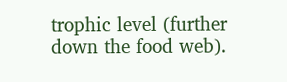trophic level (further down the food web).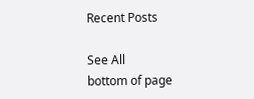Recent Posts

See All
bottom of page